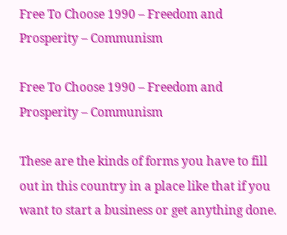Free To Choose 1990 – Freedom and Prosperity – Communism

Free To Choose 1990 – Freedom and Prosperity – Communism

These are the kinds of forms you have to fill out in this country in a place like that if you want to start a business or get anything done.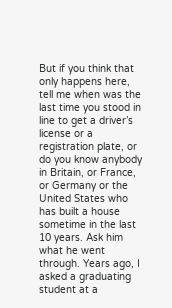But if you think that only happens here, tell me when was the last time you stood in line to get a driver’s license or a registration plate, or do you know anybody in Britain, or France, or Germany or the United States who has built a house sometime in the last 10 years. Ask him what he went through. Years ago, I asked a graduating student at a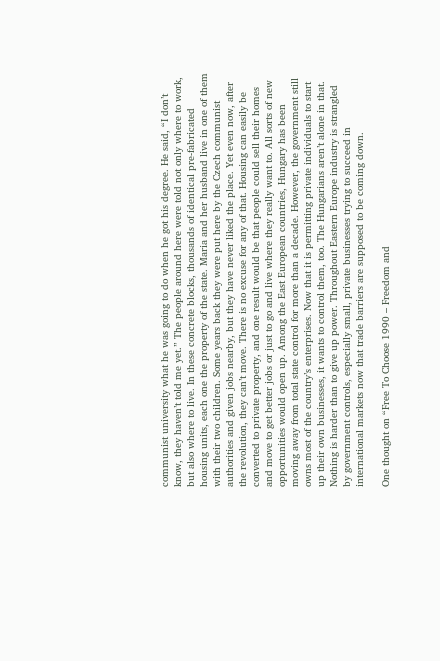communist university what he was going to do when he got his degree. He said, “I don’t know, they haven’t told me yet.” The people around here were told not only where to work, but also where to live. In these concrete blocks, thousands of identical pre-fabricated housing units, each one the property of the state. Maria and her husband live in one of them with their two children. Some years back they were put here by the Czech communist authorities and given jobs nearby, but they have never liked the place. Yet even now, after the revolution, they can’t move. There is no excuse for any of that. Housing can easily be converted to private property, and one result would be that people could sell their homes and move to get better jobs or just to go and live where they really want to. All sorts of new opportunities would open up. Among the East European countries, Hungary has been moving away from total state control for more than a decade. However, the government still owns most of the country’s enterprises. Now that it is permitting private individuals to start up their own businesses, it wants to control them, too. The Hungarians aren’t alone in that. Nothing is harder than to give up power. Throughout Eastern Europe industry is strangled by government controls, especially small, private businesses trying to succeed in international markets now that trade barriers are supposed to be coming down.

One thought on “Free To Choose 1990 – Freedom and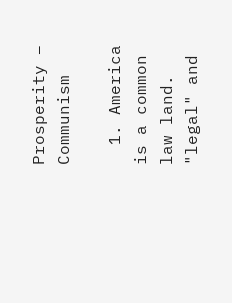Prosperity – Communism

  1. America is a common law land. "legal" and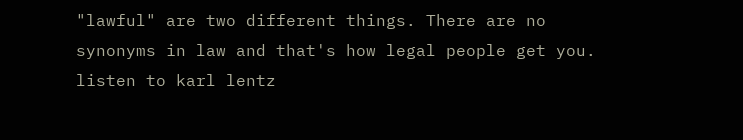"lawful" are two different things. There are no synonyms in law and that's how legal people get you. listen to karl lentz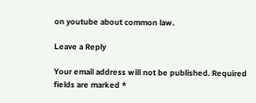on youtube about common law.

Leave a Reply

Your email address will not be published. Required fields are marked *